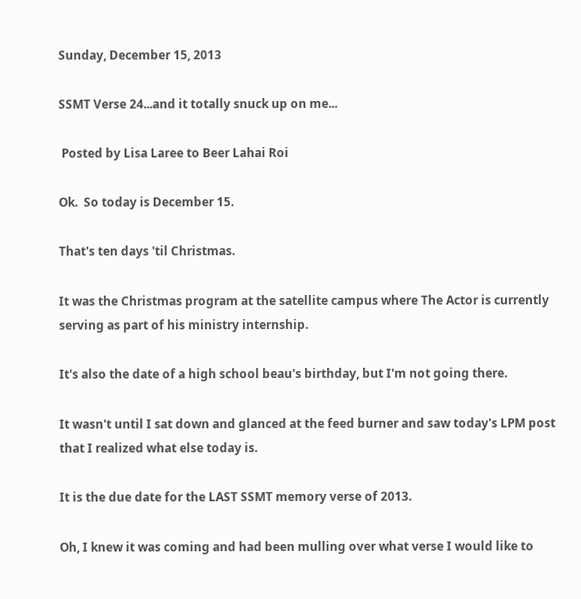Sunday, December 15, 2013

SSMT Verse 24...and it totally snuck up on me...

 Posted by Lisa Laree to Beer Lahai Roi

Ok.  So today is December 15.

That's ten days 'til Christmas.

It was the Christmas program at the satellite campus where The Actor is currently serving as part of his ministry internship.

It's also the date of a high school beau's birthday, but I'm not going there.

It wasn't until I sat down and glanced at the feed burner and saw today's LPM post that I realized what else today is.

It is the due date for the LAST SSMT memory verse of 2013.

Oh, I knew it was coming and had been mulling over what verse I would like to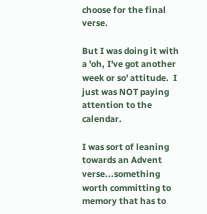choose for the final verse.

But I was doing it with a 'oh, I've got another week or so' attitude.  I just was NOT paying attention to the calendar.

I was sort of leaning towards an Advent verse...something worth committing to memory that has to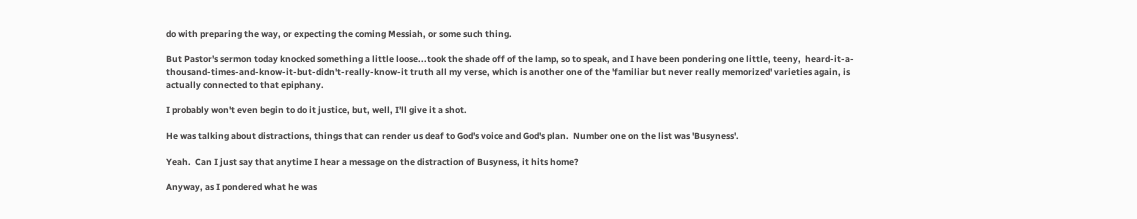do with preparing the way, or expecting the coming Messiah, or some such thing.

But Pastor's sermon today knocked something a little loose...took the shade off of the lamp, so to speak, and I have been pondering one little, teeny,  heard-it-a-thousand-times-and-know-it-but-didn't-really-know-it truth all my verse, which is another one of the 'familiar but never really memorized' varieties again, is actually connected to that epiphany.

I probably won't even begin to do it justice, but, well, I'll give it a shot.

He was talking about distractions, things that can render us deaf to God's voice and God's plan.  Number one on the list was 'Busyness'.

Yeah.  Can I just say that anytime I hear a message on the distraction of Busyness, it hits home?

Anyway, as I pondered what he was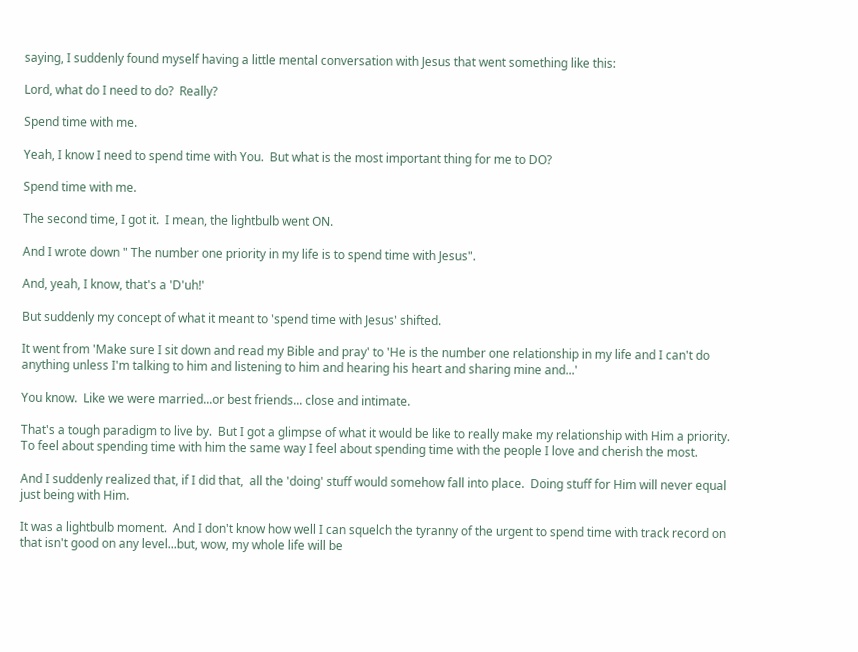saying, I suddenly found myself having a little mental conversation with Jesus that went something like this:

Lord, what do I need to do?  Really?

Spend time with me.

Yeah, I know I need to spend time with You.  But what is the most important thing for me to DO?

Spend time with me.

The second time, I got it.  I mean, the lightbulb went ON.

And I wrote down " The number one priority in my life is to spend time with Jesus".

And, yeah, I know, that's a 'D'uh!'

But suddenly my concept of what it meant to 'spend time with Jesus' shifted.

It went from 'Make sure I sit down and read my Bible and pray' to 'He is the number one relationship in my life and I can't do anything unless I'm talking to him and listening to him and hearing his heart and sharing mine and...'

You know.  Like we were married...or best friends... close and intimate.

That's a tough paradigm to live by.  But I got a glimpse of what it would be like to really make my relationship with Him a priority.  To feel about spending time with him the same way I feel about spending time with the people I love and cherish the most.

And I suddenly realized that, if I did that,  all the 'doing' stuff would somehow fall into place.  Doing stuff for Him will never equal just being with Him.

It was a lightbulb moment.  And I don't know how well I can squelch the tyranny of the urgent to spend time with track record on that isn't good on any level...but, wow, my whole life will be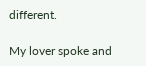different.

My lover spoke and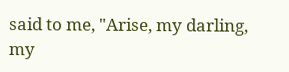said to me, "Arise, my darling, my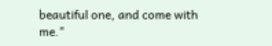beautiful one, and come with  me."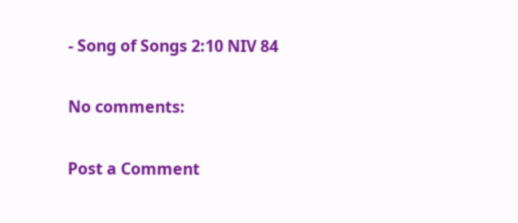- Song of Songs 2:10 NIV 84

No comments:

Post a Comment